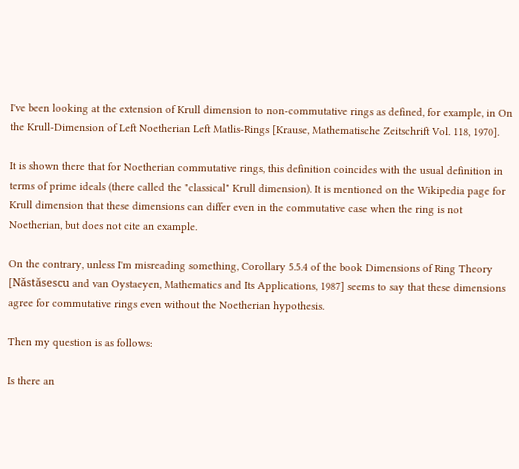I've been looking at the extension of Krull dimension to non-commutative rings as defined, for example, in On the Krull-Dimension of Left Noetherian Left Matlis-Rings [Krause, Mathematische Zeitschrift Vol. 118, 1970].

It is shown there that for Noetherian commutative rings, this definition coincides with the usual definition in terms of prime ideals (there called the "classical" Krull dimension). It is mentioned on the Wikipedia page for Krull dimension that these dimensions can differ even in the commutative case when the ring is not Noetherian, but does not cite an example.

On the contrary, unless I'm misreading something, Corollary 5.5.4 of the book Dimensions of Ring Theory [Năstăsescu and van Oystaeyen, Mathematics and Its Applications, 1987] seems to say that these dimensions agree for commutative rings even without the Noetherian hypothesis.

Then my question is as follows:

Is there an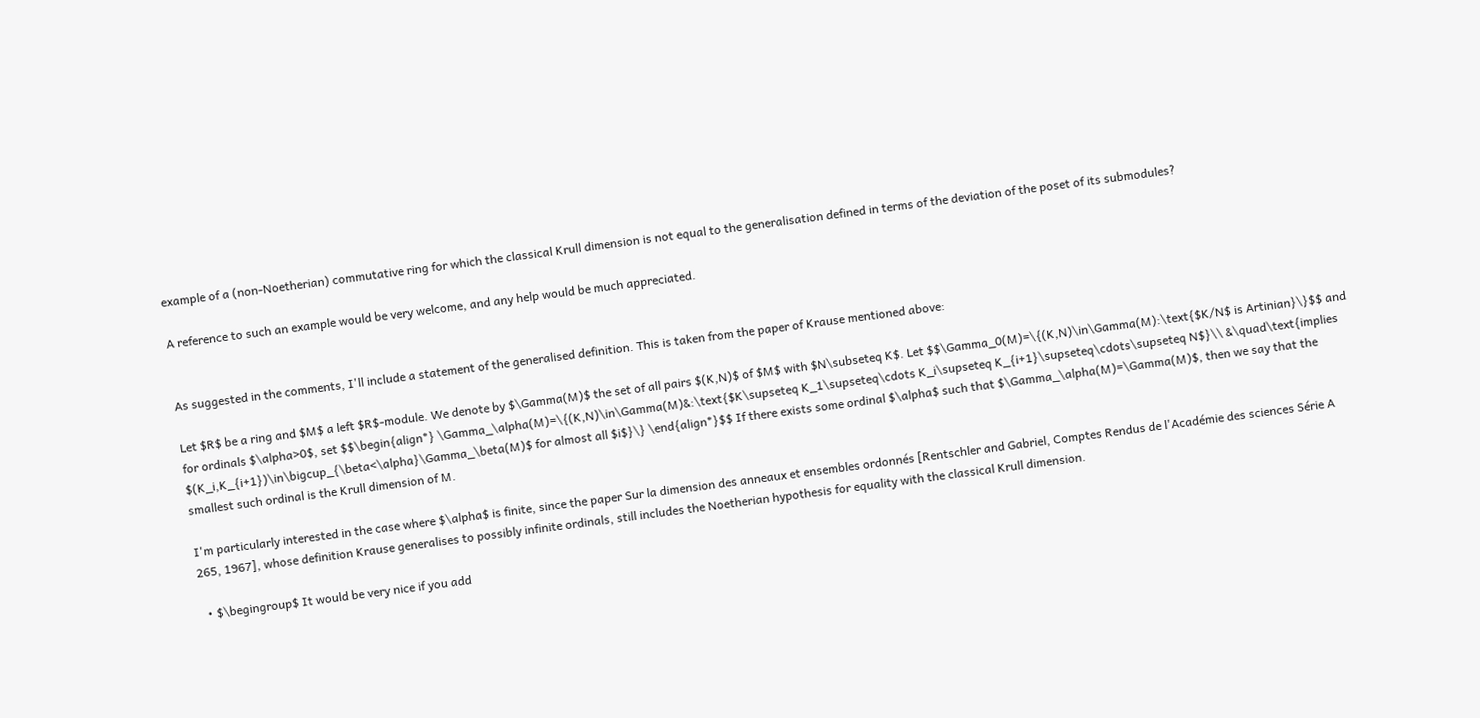example of a (non-Noetherian) commutative ring for which the classical Krull dimension is not equal to the generalisation defined in terms of the deviation of the poset of its submodules?

A reference to such an example would be very welcome, and any help would be much appreciated.


As suggested in the comments, I'll include a statement of the generalised definition. This is taken from the paper of Krause mentioned above:

Let $R$ be a ring and $M$ a left $R$-module. We denote by $\Gamma(M)$ the set of all pairs $(K,N)$ of $M$ with $N\subseteq K$. Let $$\Gamma_0(M)=\{(K,N)\in\Gamma(M):\text{$K/N$ is Artinian}\}$$ and for ordinals $\alpha>0$, set $$\begin{align*} \Gamma_\alpha(M)=\{(K,N)\in\Gamma(M)&:\text{$K\supseteq K_1\supseteq\cdots K_i\supseteq K_{i+1}\supseteq\cdots\supseteq N$}\\ &\quad\text{implies $(K_i,K_{i+1})\in\bigcup_{\beta<\alpha}\Gamma_\beta(M)$ for almost all $i$}\} \end{align*}$$ If there exists some ordinal $\alpha$ such that $\Gamma_\alpha(M)=\Gamma(M)$, then we say that the smallest such ordinal is the Krull dimension of M.

I'm particularly interested in the case where $\alpha$ is finite, since the paper Sur la dimension des anneaux et ensembles ordonnés [Rentschler and Gabriel, Comptes Rendus de l'Académie des sciences Série A 265, 1967], whose definition Krause generalises to possibly infinite ordinals, still includes the Noetherian hypothesis for equality with the classical Krull dimension.

  • $\begingroup$ It would be very nice if you add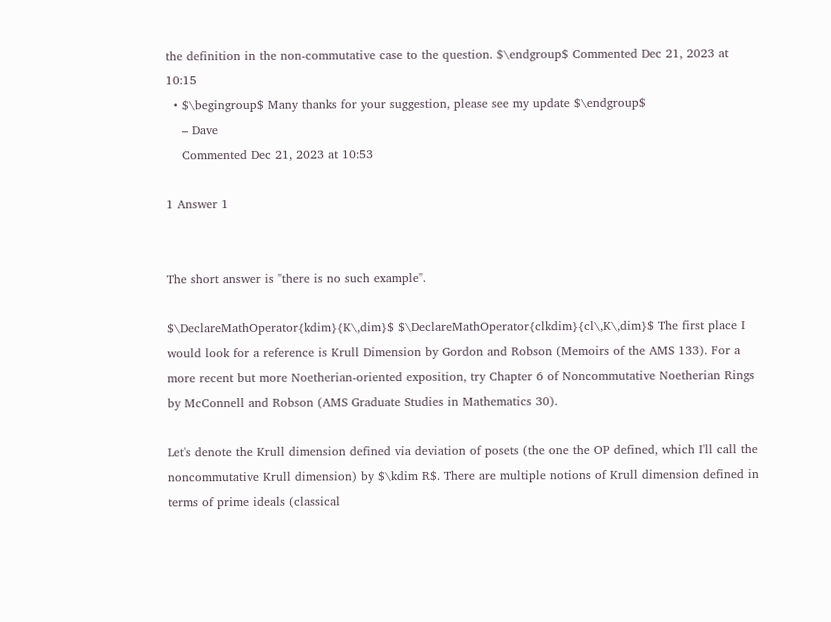the definition in the non-commutative case to the question. $\endgroup$ Commented Dec 21, 2023 at 10:15
  • $\begingroup$ Many thanks for your suggestion, please see my update $\endgroup$
    – Dave
    Commented Dec 21, 2023 at 10:53

1 Answer 1


The short answer is "there is no such example".

$\DeclareMathOperator{kdim}{K\,dim}$ $\DeclareMathOperator{clkdim}{cl\,K\,dim}$ The first place I would look for a reference is Krull Dimension by Gordon and Robson (Memoirs of the AMS 133). For a more recent but more Noetherian-oriented exposition, try Chapter 6 of Noncommutative Noetherian Rings by McConnell and Robson (AMS Graduate Studies in Mathematics 30).

Let's denote the Krull dimension defined via deviation of posets (the one the OP defined, which I'll call the noncommutative Krull dimension) by $\kdim R$. There are multiple notions of Krull dimension defined in terms of prime ideals (classical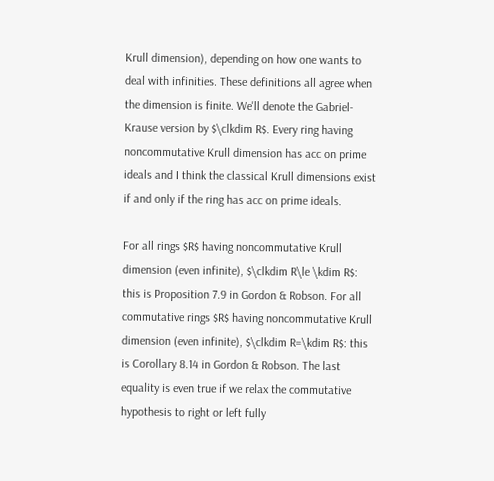Krull dimension), depending on how one wants to deal with infinities. These definitions all agree when the dimension is finite. We'll denote the Gabriel-Krause version by $\clkdim R$. Every ring having noncommutative Krull dimension has acc on prime ideals and I think the classical Krull dimensions exist if and only if the ring has acc on prime ideals.

For all rings $R$ having noncommutative Krull dimension (even infinite), $\clkdim R\le \kdim R$: this is Proposition 7.9 in Gordon & Robson. For all commutative rings $R$ having noncommutative Krull dimension (even infinite), $\clkdim R=\kdim R$: this is Corollary 8.14 in Gordon & Robson. The last equality is even true if we relax the commutative hypothesis to right or left fully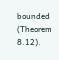bounded (Theorem 8.12).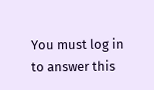You must log in to answer this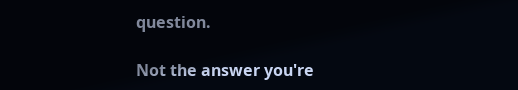question.

Not the answer you're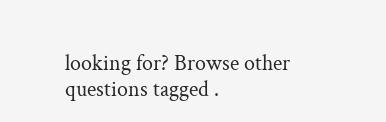looking for? Browse other questions tagged .